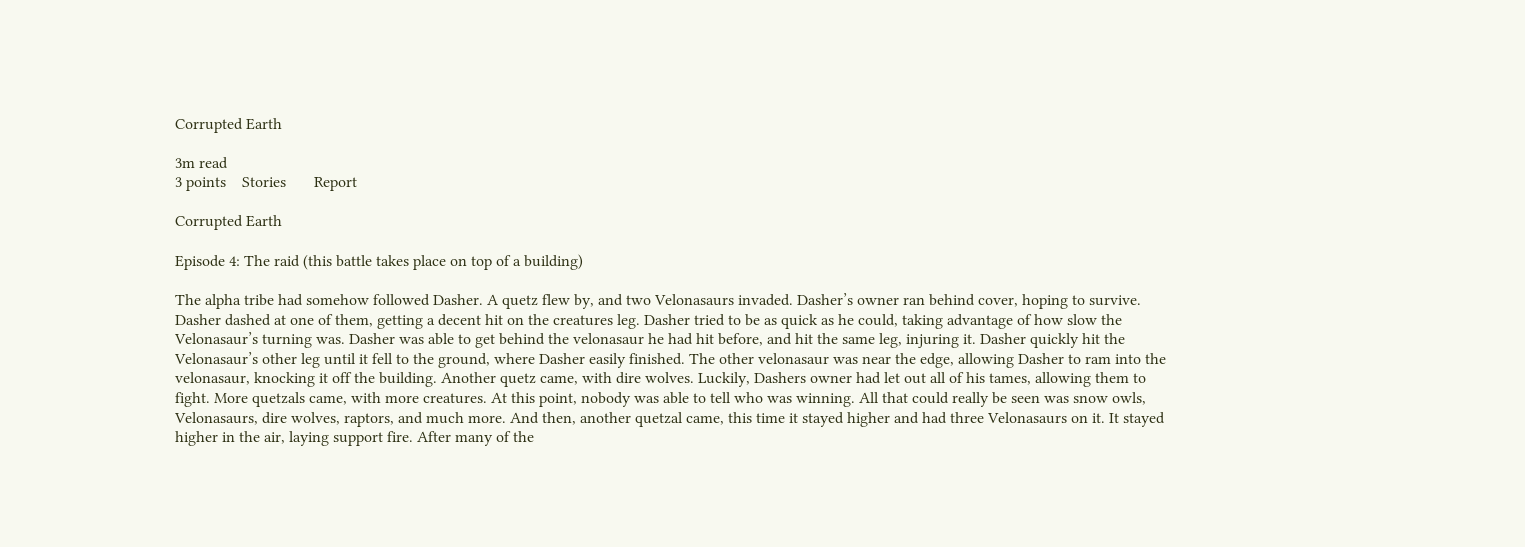Corrupted Earth

3m read
3 points    Stories       Report

Corrupted Earth

Episode 4: The raid (this battle takes place on top of a building)

The alpha tribe had somehow followed Dasher. A quetz flew by, and two Velonasaurs invaded. Dasher’s owner ran behind cover, hoping to survive. Dasher dashed at one of them, getting a decent hit on the creatures leg. Dasher tried to be as quick as he could, taking advantage of how slow the Velonasaur’s turning was. Dasher was able to get behind the velonasaur he had hit before, and hit the same leg, injuring it. Dasher quickly hit the Velonasaur’s other leg until it fell to the ground, where Dasher easily finished. The other velonasaur was near the edge, allowing Dasher to ram into the velonasaur, knocking it off the building. Another quetz came, with dire wolves. Luckily, Dashers owner had let out all of his tames, allowing them to fight. More quetzals came, with more creatures. At this point, nobody was able to tell who was winning. All that could really be seen was snow owls, Velonasaurs, dire wolves, raptors, and much more. And then, another quetzal came, this time it stayed higher and had three Velonasaurs on it. It stayed higher in the air, laying support fire. After many of the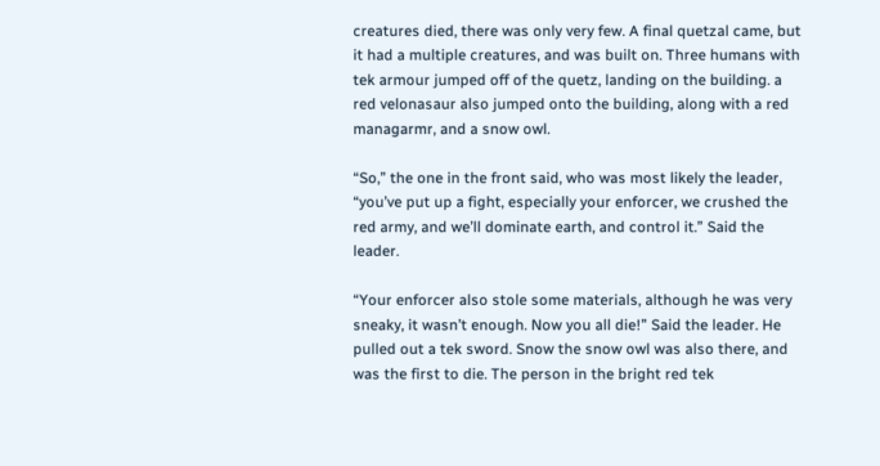creatures died, there was only very few. A final quetzal came, but it had a multiple creatures, and was built on. Three humans with tek armour jumped off of the quetz, landing on the building. a red velonasaur also jumped onto the building, along with a red managarmr, and a snow owl.

“So,” the one in the front said, who was most likely the leader, “you’ve put up a fight, especially your enforcer, we crushed the red army, and we’ll dominate earth, and control it.” Said the leader.

“Your enforcer also stole some materials, although he was very sneaky, it wasn’t enough. Now you all die!” Said the leader. He pulled out a tek sword. Snow the snow owl was also there, and was the first to die. The person in the bright red tek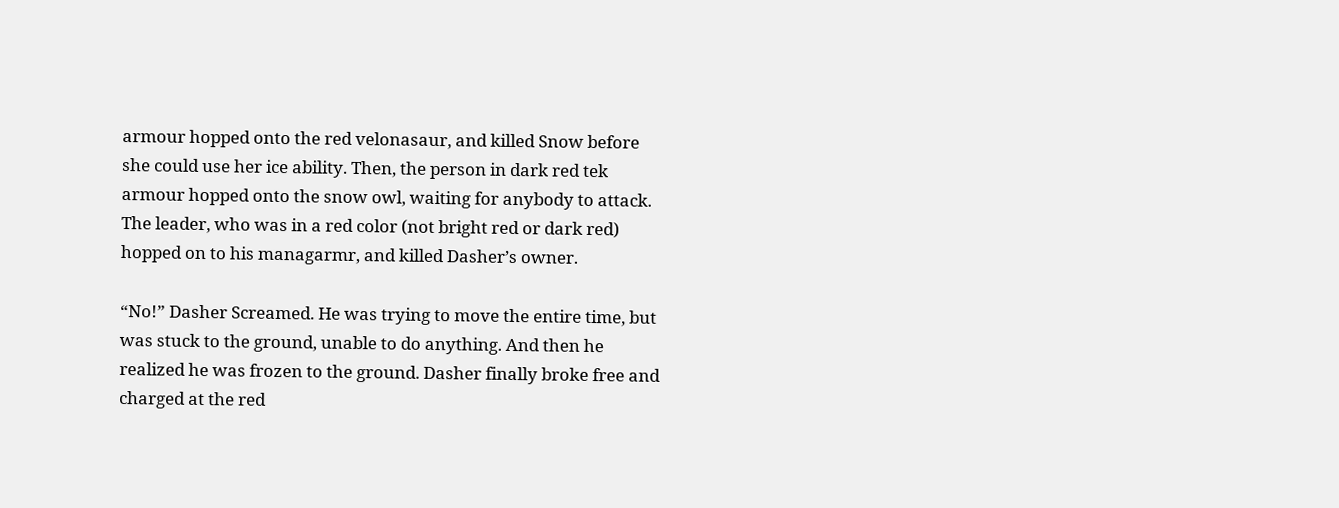armour hopped onto the red velonasaur, and killed Snow before she could use her ice ability. Then, the person in dark red tek armour hopped onto the snow owl, waiting for anybody to attack. The leader, who was in a red color (not bright red or dark red) hopped on to his managarmr, and killed Dasher’s owner.

“No!” Dasher Screamed. He was trying to move the entire time, but was stuck to the ground, unable to do anything. And then he realized he was frozen to the ground. Dasher finally broke free and charged at the red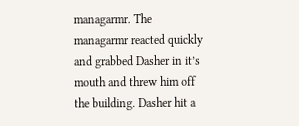managarmr. The managarmr reacted quickly and grabbed Dasher in it’s mouth and threw him off the building. Dasher hit a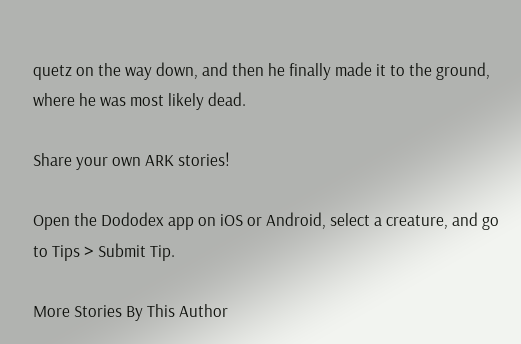quetz on the way down, and then he finally made it to the ground, where he was most likely dead.

Share your own ARK stories!

Open the Dododex app on iOS or Android, select a creature, and go to Tips > Submit Tip.

More Stories By This Author